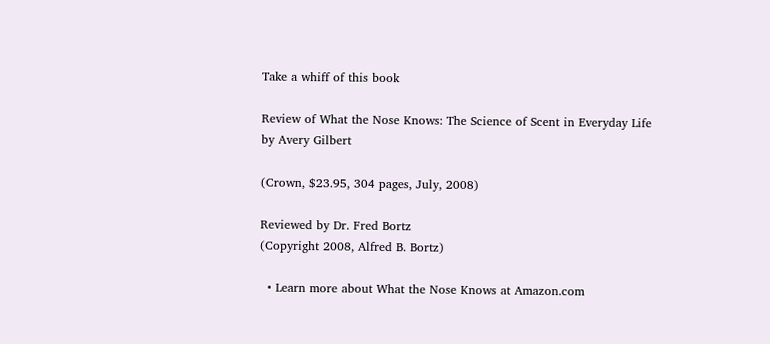Take a whiff of this book

Review of What the Nose Knows: The Science of Scent in Everyday Life
by Avery Gilbert

(Crown, $23.95, 304 pages, July, 2008)

Reviewed by Dr. Fred Bortz
(Copyright 2008, Alfred B. Bortz)

  • Learn more about What the Nose Knows at Amazon.com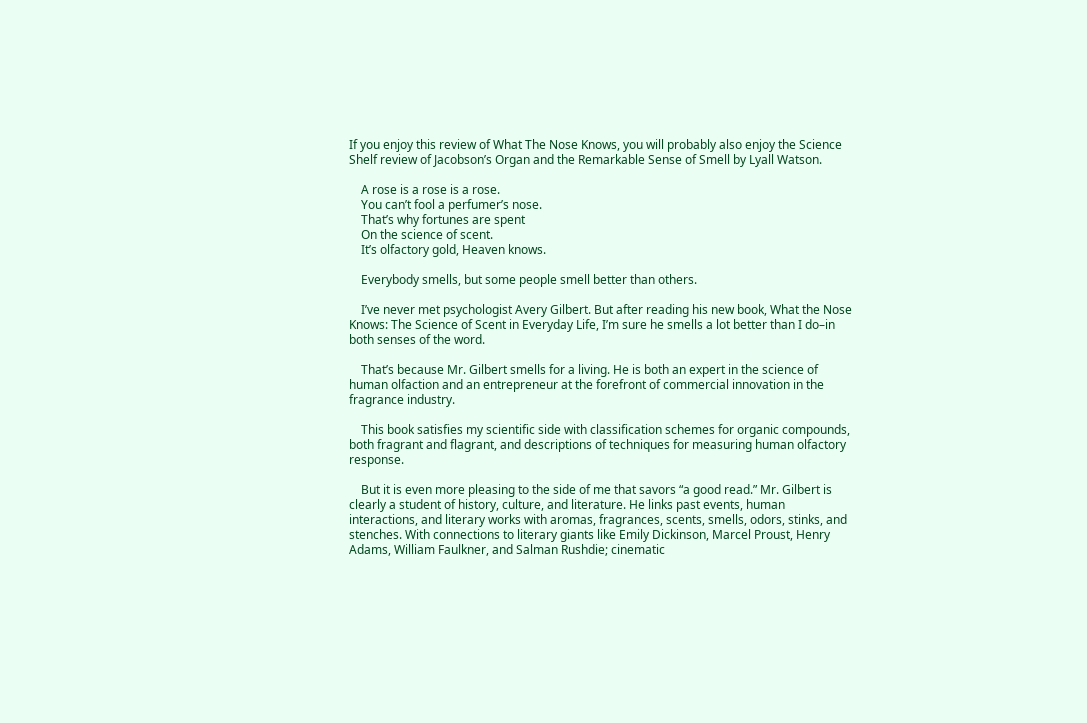If you enjoy this review of What The Nose Knows, you will probably also enjoy the Science Shelf review of Jacobson’s Organ and the Remarkable Sense of Smell by Lyall Watson.

    A rose is a rose is a rose.
    You can’t fool a perfumer’s nose.
    That’s why fortunes are spent
    On the science of scent.
    It’s olfactory gold, Heaven knows.

    Everybody smells, but some people smell better than others.

    I’ve never met psychologist Avery Gilbert. But after reading his new book, What the Nose Knows: The Science of Scent in Everyday Life, I’m sure he smells a lot better than I do–in both senses of the word.

    That’s because Mr. Gilbert smells for a living. He is both an expert in the science of human olfaction and an entrepreneur at the forefront of commercial innovation in the fragrance industry.

    This book satisfies my scientific side with classification schemes for organic compounds, both fragrant and flagrant, and descriptions of techniques for measuring human olfactory response.

    But it is even more pleasing to the side of me that savors “a good read.” Mr. Gilbert is clearly a student of history, culture, and literature. He links past events, human interactions, and literary works with aromas, fragrances, scents, smells, odors, stinks, and stenches. With connections to literary giants like Emily Dickinson, Marcel Proust, Henry Adams, William Faulkner, and Salman Rushdie; cinematic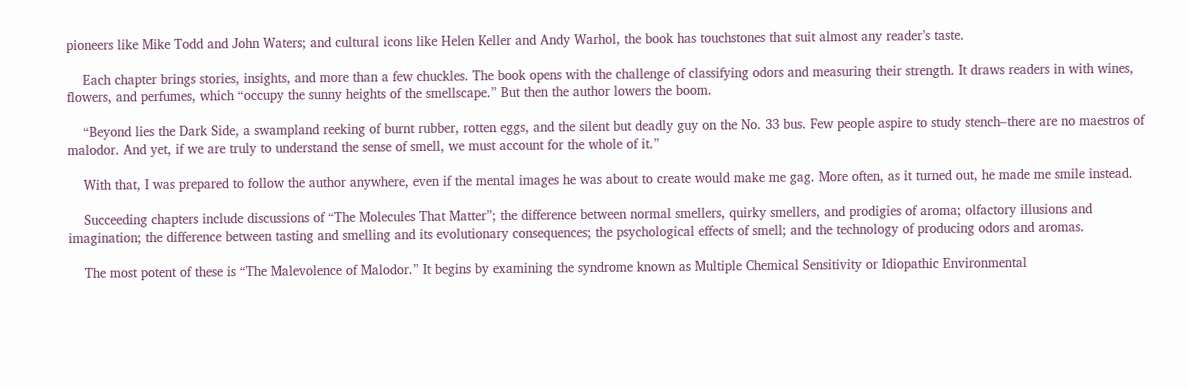pioneers like Mike Todd and John Waters; and cultural icons like Helen Keller and Andy Warhol, the book has touchstones that suit almost any reader’s taste.

    Each chapter brings stories, insights, and more than a few chuckles. The book opens with the challenge of classifying odors and measuring their strength. It draws readers in with wines, flowers, and perfumes, which “occupy the sunny heights of the smellscape.” But then the author lowers the boom.

    “Beyond lies the Dark Side, a swampland reeking of burnt rubber, rotten eggs, and the silent but deadly guy on the No. 33 bus. Few people aspire to study stench–there are no maestros of malodor. And yet, if we are truly to understand the sense of smell, we must account for the whole of it.”

    With that, I was prepared to follow the author anywhere, even if the mental images he was about to create would make me gag. More often, as it turned out, he made me smile instead.

    Succeeding chapters include discussions of “The Molecules That Matter”; the difference between normal smellers, quirky smellers, and prodigies of aroma; olfactory illusions and imagination; the difference between tasting and smelling and its evolutionary consequences; the psychological effects of smell; and the technology of producing odors and aromas.

    The most potent of these is “The Malevolence of Malodor.” It begins by examining the syndrome known as Multiple Chemical Sensitivity or Idiopathic Environmental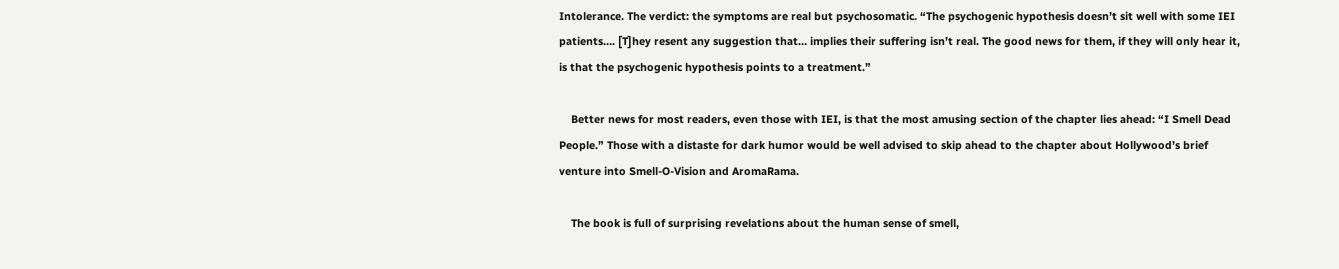Intolerance. The verdict: the symptoms are real but psychosomatic. “The psychogenic hypothesis doesn’t sit well with some IEI patients…. [T]hey resent any suggestion that… implies their suffering isn’t real. The good news for them, if they will only hear it, is that the psychogenic hypothesis points to a treatment.”

    Better news for most readers, even those with IEI, is that the most amusing section of the chapter lies ahead: “I Smell Dead People.” Those with a distaste for dark humor would be well advised to skip ahead to the chapter about Hollywood’s brief venture into Smell-O-Vision and AromaRama.

    The book is full of surprising revelations about the human sense of smell,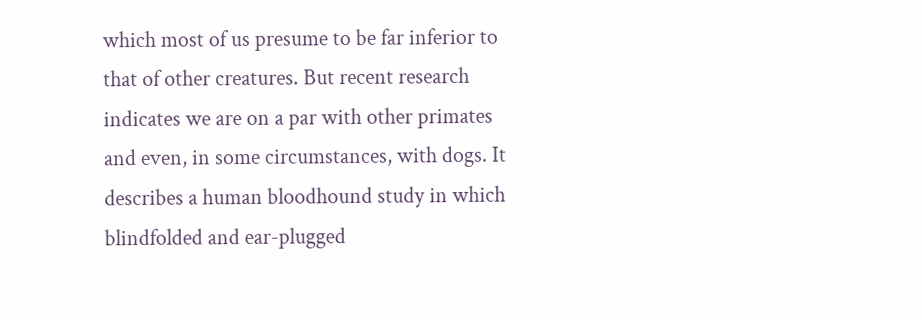which most of us presume to be far inferior to that of other creatures. But recent research indicates we are on a par with other primates and even, in some circumstances, with dogs. It describes a human bloodhound study in which blindfolded and ear-plugged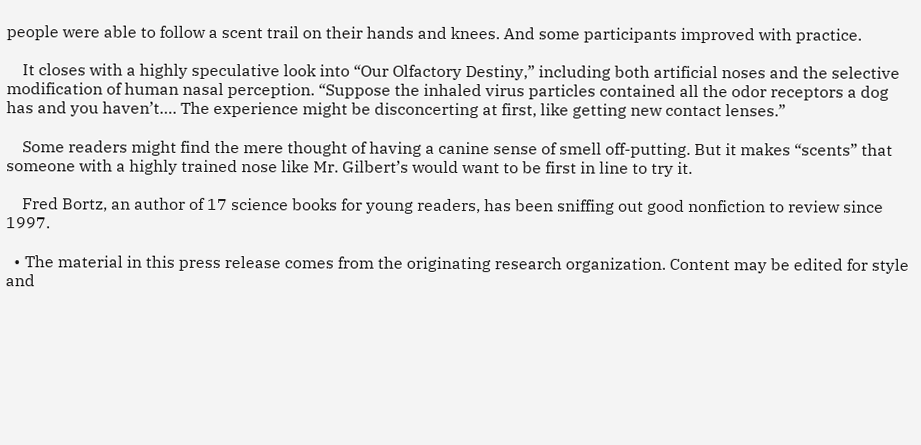people were able to follow a scent trail on their hands and knees. And some participants improved with practice.

    It closes with a highly speculative look into “Our Olfactory Destiny,” including both artificial noses and the selective modification of human nasal perception. “Suppose the inhaled virus particles contained all the odor receptors a dog has and you haven’t…. The experience might be disconcerting at first, like getting new contact lenses.”

    Some readers might find the mere thought of having a canine sense of smell off-putting. But it makes “scents” that someone with a highly trained nose like Mr. Gilbert’s would want to be first in line to try it.

    Fred Bortz, an author of 17 science books for young readers, has been sniffing out good nonfiction to review since 1997.

  • The material in this press release comes from the originating research organization. Content may be edited for style and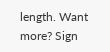length. Want more? Sign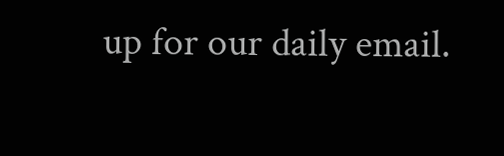up for our daily email.